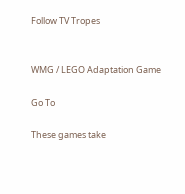Follow TV Tropes


WMG / LEGO Adaptation Game

Go To

These games take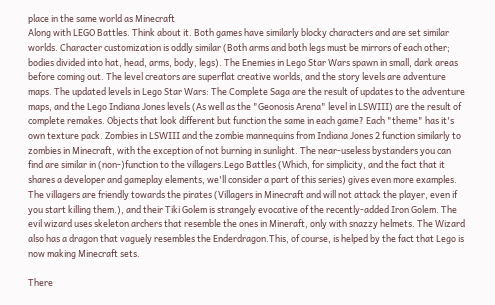place in the same world as Minecraft
Along with LEGO Battles. Think about it. Both games have similarly blocky characters and are set similar worlds. Character customization is oddly similar (Both arms and both legs must be mirrors of each other; bodies divided into hat, head, arms, body, legs). The Enemies in Lego Star Wars spawn in small, dark areas before coming out. The level creators are superflat creative worlds, and the story levels are adventure maps. The updated levels in Lego Star Wars: The Complete Saga are the result of updates to the adventure maps, and the Lego Indiana Jones levels (As well as the "Geonosis Arena" level in LSWIII) are the result of complete remakes. Objects that look different but function the same in each game? Each "theme" has it's own texture pack. Zombies in LSWIII and the zombie mannequins from Indiana Jones 2 function similarly to zombies in Minecraft, with the exception of not burning in sunlight. The near-useless bystanders you can find are similar in (non-)function to the villagers.Lego Battles (Which, for simplicity, and the fact that it shares a developer and gameplay elements, we'll consider a part of this series) gives even more examples. The villagers are friendly towards the pirates (Villagers in Minecraft and will not attack the player, even if you start killing them.), and their Tiki Golem is strangely evocative of the recently-added Iron Golem. The evil wizard uses skeleton archers that resemble the ones in Mineraft, only with snazzy helmets. The Wizard also has a dragon that vaguely resembles the Enderdragon.This, of course, is helped by the fact that Lego is now making Minecraft sets.

There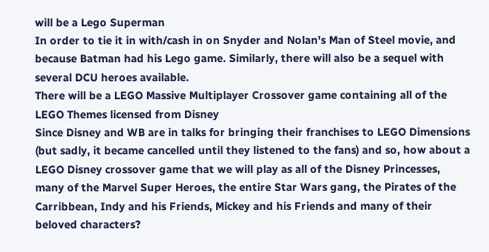will be a Lego Superman
In order to tie it in with/cash in on Snyder and Nolan's Man of Steel movie, and because Batman had his Lego game. Similarly, there will also be a sequel with several DCU heroes available.
There will be a LEGO Massive Multiplayer Crossover game containing all of the LEGO Themes licensed from Disney
Since Disney and WB are in talks for bringing their franchises to LEGO Dimensions (but sadly, it became cancelled until they listened to the fans) and so, how about a LEGO Disney crossover game that we will play as all of the Disney Princesses, many of the Marvel Super Heroes, the entire Star Wars gang, the Pirates of the Carribbean, Indy and his Friends, Mickey and his Friends and many of their beloved characters?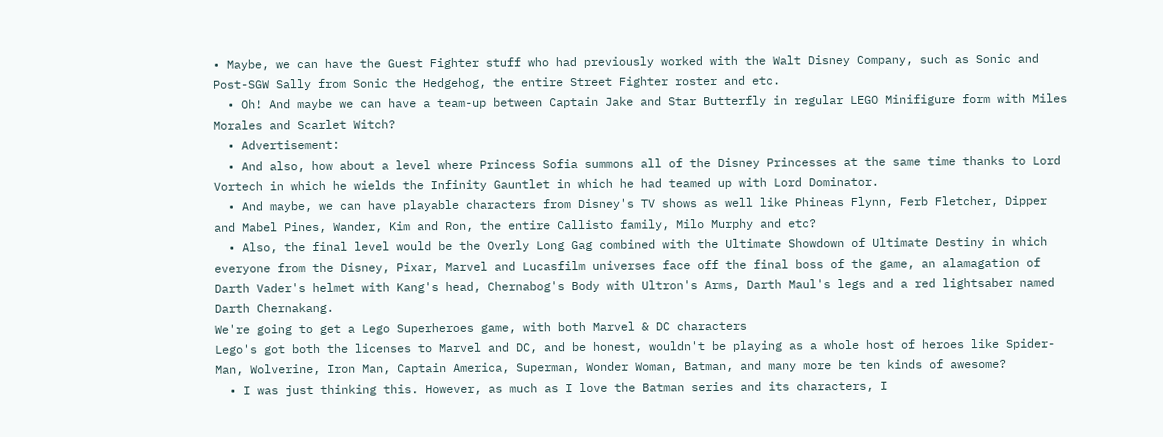• Maybe, we can have the Guest Fighter stuff who had previously worked with the Walt Disney Company, such as Sonic and Post-SGW Sally from Sonic the Hedgehog, the entire Street Fighter roster and etc.
  • Oh! And maybe we can have a team-up between Captain Jake and Star Butterfly in regular LEGO Minifigure form with Miles Morales and Scarlet Witch?
  • Advertisement:
  • And also, how about a level where Princess Sofia summons all of the Disney Princesses at the same time thanks to Lord Vortech in which he wields the Infinity Gauntlet in which he had teamed up with Lord Dominator.
  • And maybe, we can have playable characters from Disney's TV shows as well like Phineas Flynn, Ferb Fletcher, Dipper and Mabel Pines, Wander, Kim and Ron, the entire Callisto family, Milo Murphy and etc?
  • Also, the final level would be the Overly Long Gag combined with the Ultimate Showdown of Ultimate Destiny in which everyone from the Disney, Pixar, Marvel and Lucasfilm universes face off the final boss of the game, an alamagation of Darth Vader's helmet with Kang's head, Chernabog's Body with Ultron's Arms, Darth Maul's legs and a red lightsaber named Darth Chernakang.
We're going to get a Lego Superheroes game, with both Marvel & DC characters
Lego's got both the licenses to Marvel and DC, and be honest, wouldn't be playing as a whole host of heroes like Spider-Man, Wolverine, Iron Man, Captain America, Superman, Wonder Woman, Batman, and many more be ten kinds of awesome?
  • I was just thinking this. However, as much as I love the Batman series and its characters, I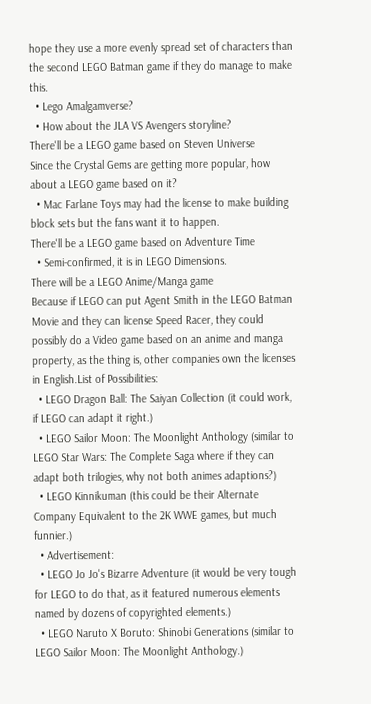hope they use a more evenly spread set of characters than the second LEGO Batman game if they do manage to make this.
  • Lego Amalgamverse?
  • How about the JLA VS Avengers storyline?
There'll be a LEGO game based on Steven Universe
Since the Crystal Gems are getting more popular, how about a LEGO game based on it?
  • Mac Farlane Toys may had the license to make building block sets but the fans want it to happen.
There'll be a LEGO game based on Adventure Time
  • Semi-confirmed, it is in LEGO Dimensions.
There will be a LEGO Anime/Manga game
Because if LEGO can put Agent Smith in the LEGO Batman Movie and they can license Speed Racer, they could possibly do a Video game based on an anime and manga property, as the thing is, other companies own the licenses in English.List of Possibilities:
  • LEGO Dragon Ball: The Saiyan Collection (it could work, if LEGO can adapt it right.)
  • LEGO Sailor Moon: The Moonlight Anthology (similar to LEGO Star Wars: The Complete Saga where if they can adapt both trilogies, why not both animes adaptions?)
  • LEGO Kinnikuman (this could be their Alternate Company Equivalent to the 2K WWE games, but much funnier.)
  • Advertisement:
  • LEGO Jo Jo's Bizarre Adventure (it would be very tough for LEGO to do that, as it featured numerous elements named by dozens of copyrighted elements.)
  • LEGO Naruto X Boruto: Shinobi Generations (similar to LEGO Sailor Moon: The Moonlight Anthology.)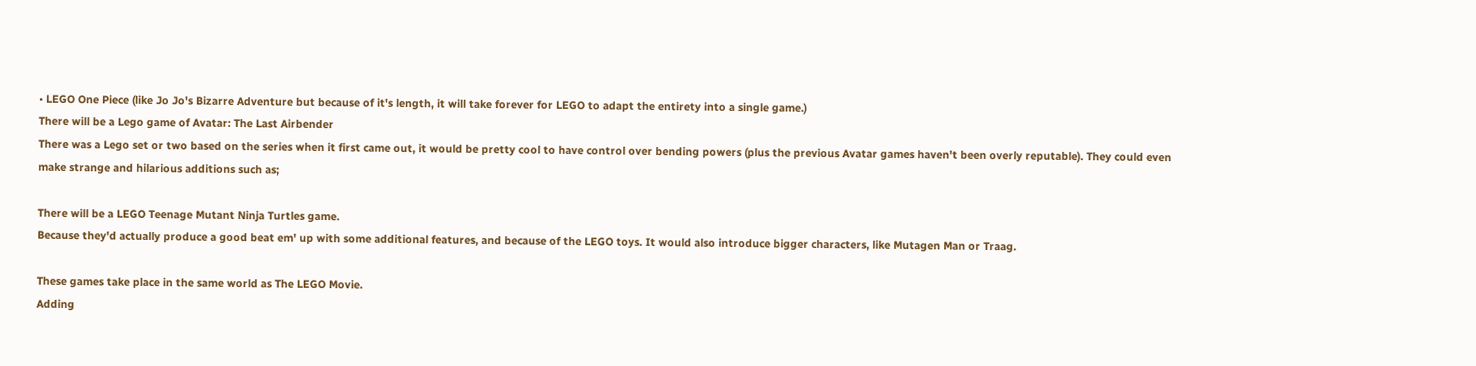• LEGO One Piece (like Jo Jo's Bizarre Adventure but because of it's length, it will take forever for LEGO to adapt the entirety into a single game.)
There will be a Lego game of Avatar: The Last Airbender
There was a Lego set or two based on the series when it first came out, it would be pretty cool to have control over bending powers (plus the previous Avatar games haven't been overly reputable). They could even make strange and hilarious additions such as;

There will be a LEGO Teenage Mutant Ninja Turtles game.
Because they'd actually produce a good beat em' up with some additional features, and because of the LEGO toys. It would also introduce bigger characters, like Mutagen Man or Traag.

These games take place in the same world as The LEGO Movie.
Adding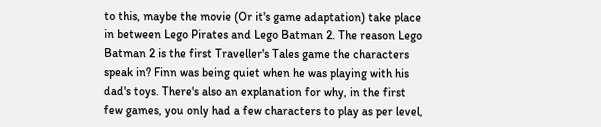to this, maybe the movie (Or it's game adaptation) take place in between Lego Pirates and Lego Batman 2. The reason Lego Batman 2 is the first Traveller's Tales game the characters speak in? Finn was being quiet when he was playing with his dad's toys. There's also an explanation for why, in the first few games, you only had a few characters to play as per level,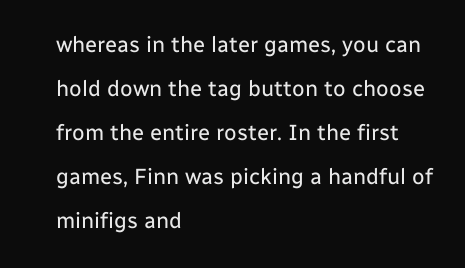whereas in the later games, you can hold down the tag button to choose from the entire roster. In the first games, Finn was picking a handful of minifigs and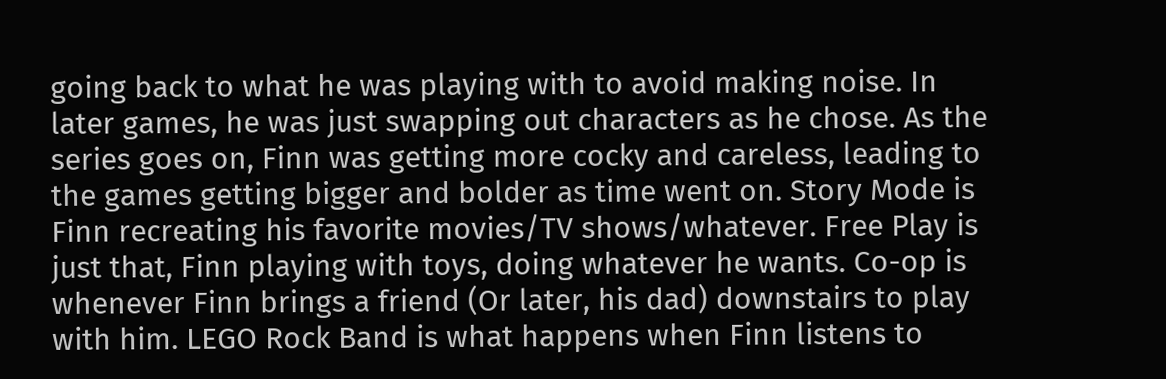going back to what he was playing with to avoid making noise. In later games, he was just swapping out characters as he chose. As the series goes on, Finn was getting more cocky and careless, leading to the games getting bigger and bolder as time went on. Story Mode is Finn recreating his favorite movies/TV shows/whatever. Free Play is just that, Finn playing with toys, doing whatever he wants. Co-op is whenever Finn brings a friend (Or later, his dad) downstairs to play with him. LEGO Rock Band is what happens when Finn listens to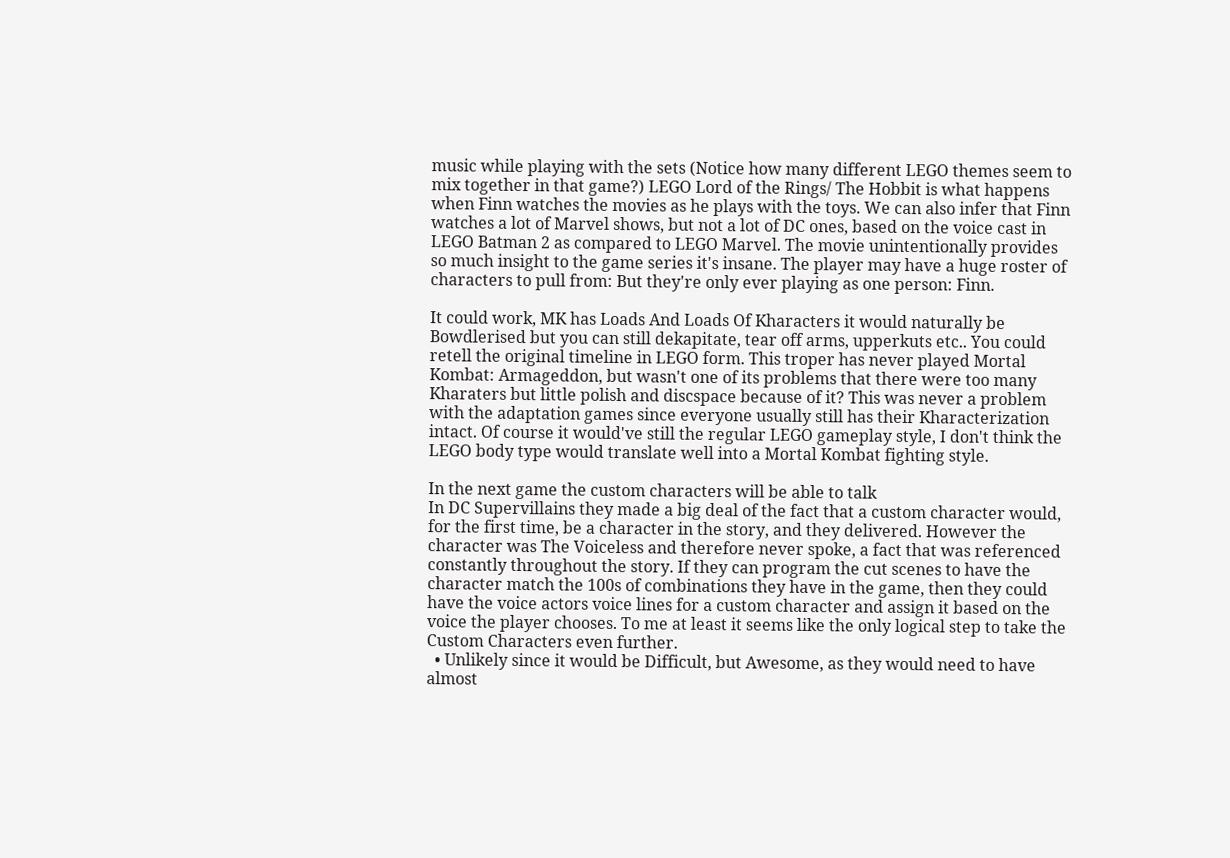music while playing with the sets (Notice how many different LEGO themes seem to mix together in that game?) LEGO Lord of the Rings/ The Hobbit is what happens when Finn watches the movies as he plays with the toys. We can also infer that Finn watches a lot of Marvel shows, but not a lot of DC ones, based on the voice cast in LEGO Batman 2 as compared to LEGO Marvel. The movie unintentionally provides so much insight to the game series it's insane. The player may have a huge roster of characters to pull from: But they're only ever playing as one person: Finn.

It could work, MK has Loads And Loads Of Kharacters it would naturally be Bowdlerised but you can still dekapitate, tear off arms, upperkuts etc.. You could retell the original timeline in LEGO form. This troper has never played Mortal Kombat: Armageddon, but wasn't one of its problems that there were too many Kharaters but little polish and discspace because of it? This was never a problem with the adaptation games since everyone usually still has their Kharacterization intact. Of course it would've still the regular LEGO gameplay style, I don't think the LEGO body type would translate well into a Mortal Kombat fighting style.

In the next game the custom characters will be able to talk
In DC Supervillains they made a big deal of the fact that a custom character would, for the first time, be a character in the story, and they delivered. However the character was The Voiceless and therefore never spoke, a fact that was referenced constantly throughout the story. If they can program the cut scenes to have the character match the 100s of combinations they have in the game, then they could have the voice actors voice lines for a custom character and assign it based on the voice the player chooses. To me at least it seems like the only logical step to take the Custom Characters even further.
  • Unlikely since it would be Difficult, but Awesome, as they would need to have almost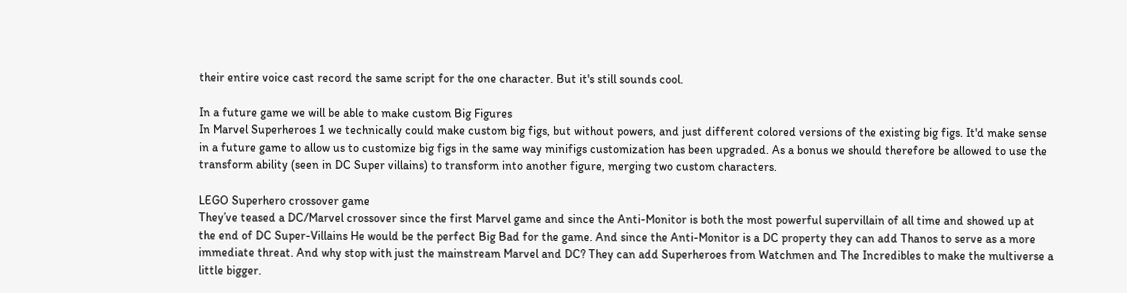their entire voice cast record the same script for the one character. But it's still sounds cool.

In a future game we will be able to make custom Big Figures
In Marvel Superheroes 1 we technically could make custom big figs, but without powers, and just different colored versions of the existing big figs. It'd make sense in a future game to allow us to customize big figs in the same way minifigs customization has been upgraded. As a bonus we should therefore be allowed to use the transform ability (seen in DC Super villains) to transform into another figure, merging two custom characters.

LEGO Superhero crossover game
They’ve teased a DC/Marvel crossover since the first Marvel game and since the Anti-Monitor is both the most powerful supervillain of all time and showed up at the end of DC Super-Villains He would be the perfect Big Bad for the game. And since the Anti-Monitor is a DC property they can add Thanos to serve as a more immediate threat. And why stop with just the mainstream Marvel and DC? They can add Superheroes from Watchmen and The Incredibles to make the multiverse a little bigger.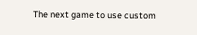The next game to use custom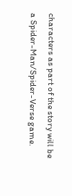characters as part of the story will be a Spider-Man/Spider-Verse game.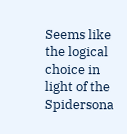Seems like the logical choice in light of the Spidersona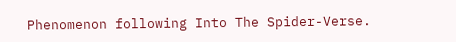Phenomenon following Into The Spider-Verse.